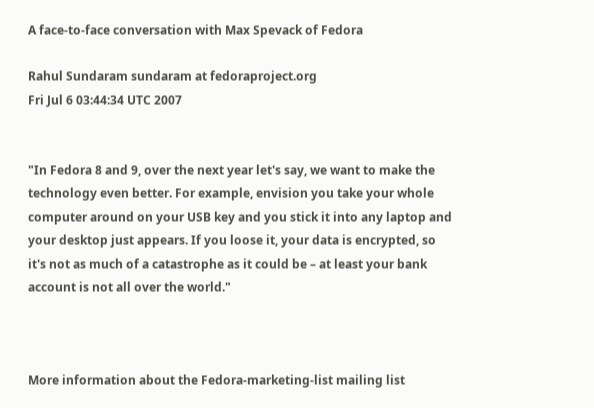A face-to-face conversation with Max Spevack of Fedora

Rahul Sundaram sundaram at fedoraproject.org
Fri Jul 6 03:44:34 UTC 2007


"In Fedora 8 and 9, over the next year let's say, we want to make the
technology even better. For example, envision you take your whole
computer around on your USB key and you stick it into any laptop and
your desktop just appears. If you loose it, your data is encrypted, so
it's not as much of a catastrophe as it could be – at least your bank
account is not all over the world."



More information about the Fedora-marketing-list mailing list